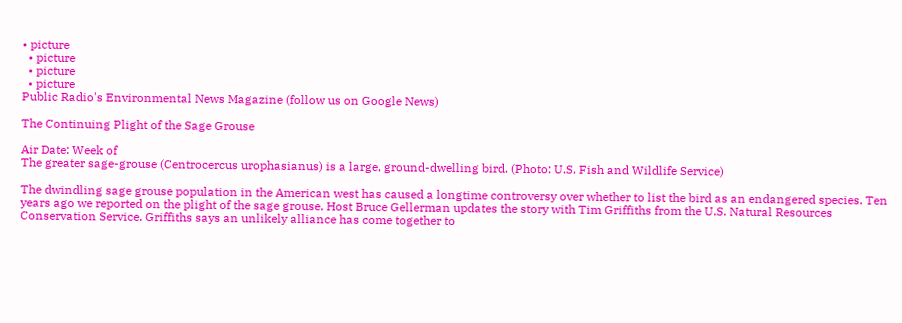• picture
  • picture
  • picture
  • picture
Public Radio's Environmental News Magazine (follow us on Google News)

The Continuing Plight of the Sage Grouse

Air Date: Week of
The greater sage-grouse (Centrocercus urophasianus) is a large, ground-dwelling bird. (Photo: U.S. Fish and Wildlife Service)

The dwindling sage grouse population in the American west has caused a longtime controversy over whether to list the bird as an endangered species. Ten years ago we reported on the plight of the sage grouse. Host Bruce Gellerman updates the story with Tim Griffiths from the U.S. Natural Resources Conservation Service. Griffiths says an unlikely alliance has come together to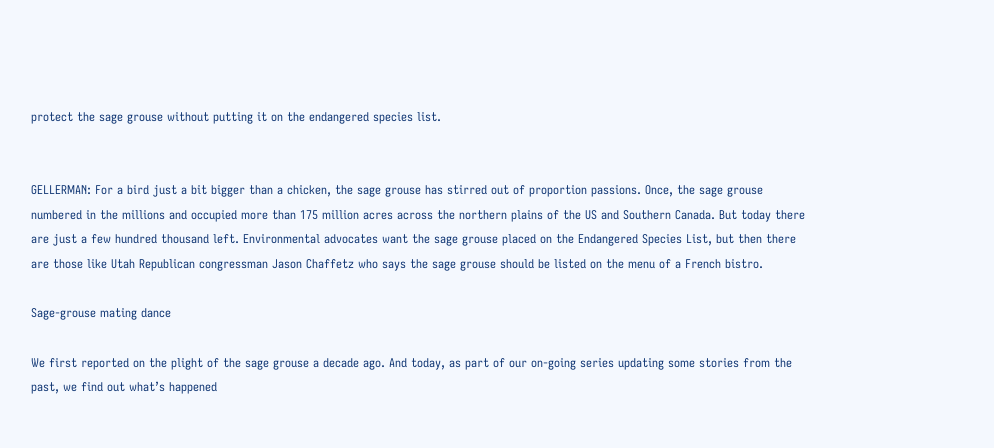protect the sage grouse without putting it on the endangered species list.


GELLERMAN: For a bird just a bit bigger than a chicken, the sage grouse has stirred out of proportion passions. Once, the sage grouse numbered in the millions and occupied more than 175 million acres across the northern plains of the US and Southern Canada. But today there are just a few hundred thousand left. Environmental advocates want the sage grouse placed on the Endangered Species List, but then there are those like Utah Republican congressman Jason Chaffetz who says the sage grouse should be listed on the menu of a French bistro.

Sage-grouse mating dance

We first reported on the plight of the sage grouse a decade ago. And today, as part of our on-going series updating some stories from the past, we find out what’s happened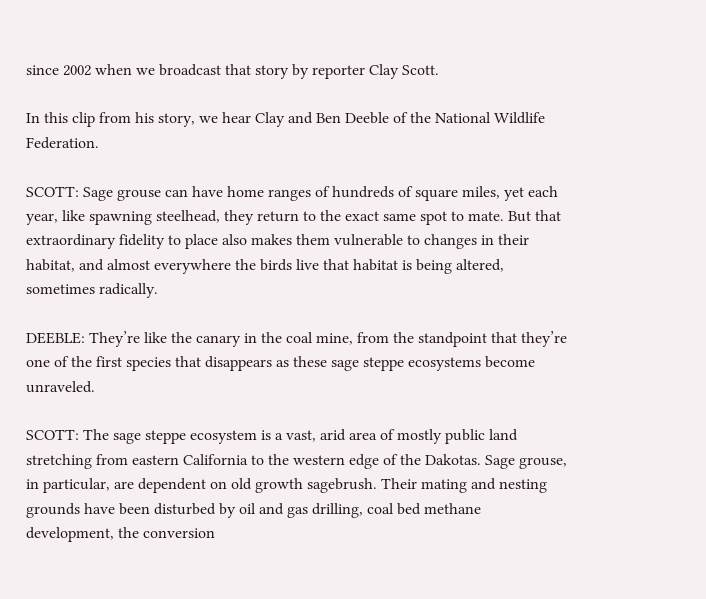since 2002 when we broadcast that story by reporter Clay Scott.

In this clip from his story, we hear Clay and Ben Deeble of the National Wildlife Federation.

SCOTT: Sage grouse can have home ranges of hundreds of square miles, yet each year, like spawning steelhead, they return to the exact same spot to mate. But that extraordinary fidelity to place also makes them vulnerable to changes in their habitat, and almost everywhere the birds live that habitat is being altered, sometimes radically.

DEEBLE: They’re like the canary in the coal mine, from the standpoint that they’re one of the first species that disappears as these sage steppe ecosystems become unraveled.

SCOTT: The sage steppe ecosystem is a vast, arid area of mostly public land stretching from eastern California to the western edge of the Dakotas. Sage grouse, in particular, are dependent on old growth sagebrush. Their mating and nesting grounds have been disturbed by oil and gas drilling, coal bed methane development, the conversion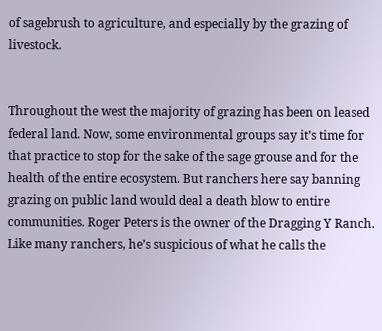of sagebrush to agriculture, and especially by the grazing of livestock.


Throughout the west the majority of grazing has been on leased federal land. Now, some environmental groups say it’s time for that practice to stop for the sake of the sage grouse and for the health of the entire ecosystem. But ranchers here say banning grazing on public land would deal a death blow to entire communities. Roger Peters is the owner of the Dragging Y Ranch. Like many ranchers, he’s suspicious of what he calls the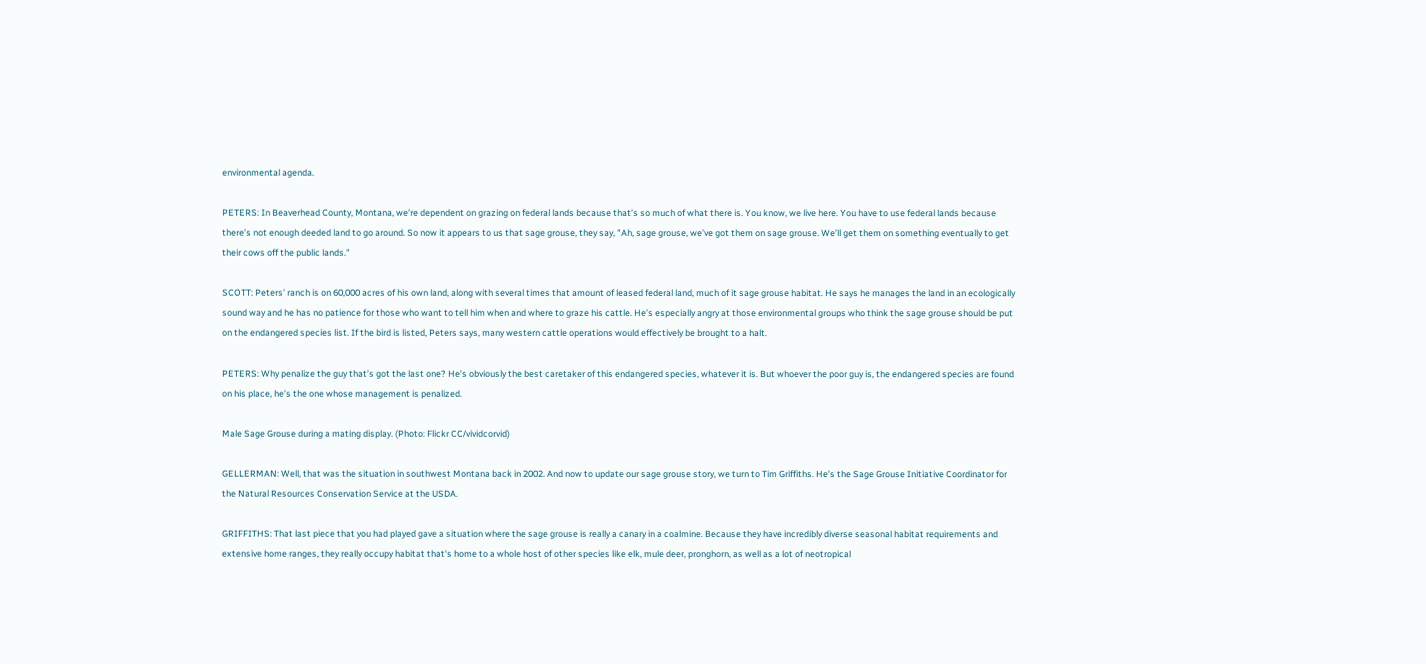environmental agenda.

PETERS: In Beaverhead County, Montana, we’re dependent on grazing on federal lands because that’s so much of what there is. You know, we live here. You have to use federal lands because there’s not enough deeded land to go around. So now it appears to us that sage grouse, they say, "Ah, sage grouse, we’ve got them on sage grouse. We’ll get them on something eventually to get their cows off the public lands."

SCOTT: Peters’ ranch is on 60,000 acres of his own land, along with several times that amount of leased federal land, much of it sage grouse habitat. He says he manages the land in an ecologically sound way and he has no patience for those who want to tell him when and where to graze his cattle. He’s especially angry at those environmental groups who think the sage grouse should be put on the endangered species list. If the bird is listed, Peters says, many western cattle operations would effectively be brought to a halt.

PETERS: Why penalize the guy that’s got the last one? He’s obviously the best caretaker of this endangered species, whatever it is. But whoever the poor guy is, the endangered species are found on his place, he’s the one whose management is penalized.

Male Sage Grouse during a mating display. (Photo: Flickr CC/vividcorvid)

GELLERMAN: Well, that was the situation in southwest Montana back in 2002. And now to update our sage grouse story, we turn to Tim Griffiths. He’s the Sage Grouse Initiative Coordinator for the Natural Resources Conservation Service at the USDA.

GRIFFITHS: That last piece that you had played gave a situation where the sage grouse is really a canary in a coalmine. Because they have incredibly diverse seasonal habitat requirements and extensive home ranges, they really occupy habitat that's home to a whole host of other species like elk, mule deer, pronghorn, as well as a lot of neotropical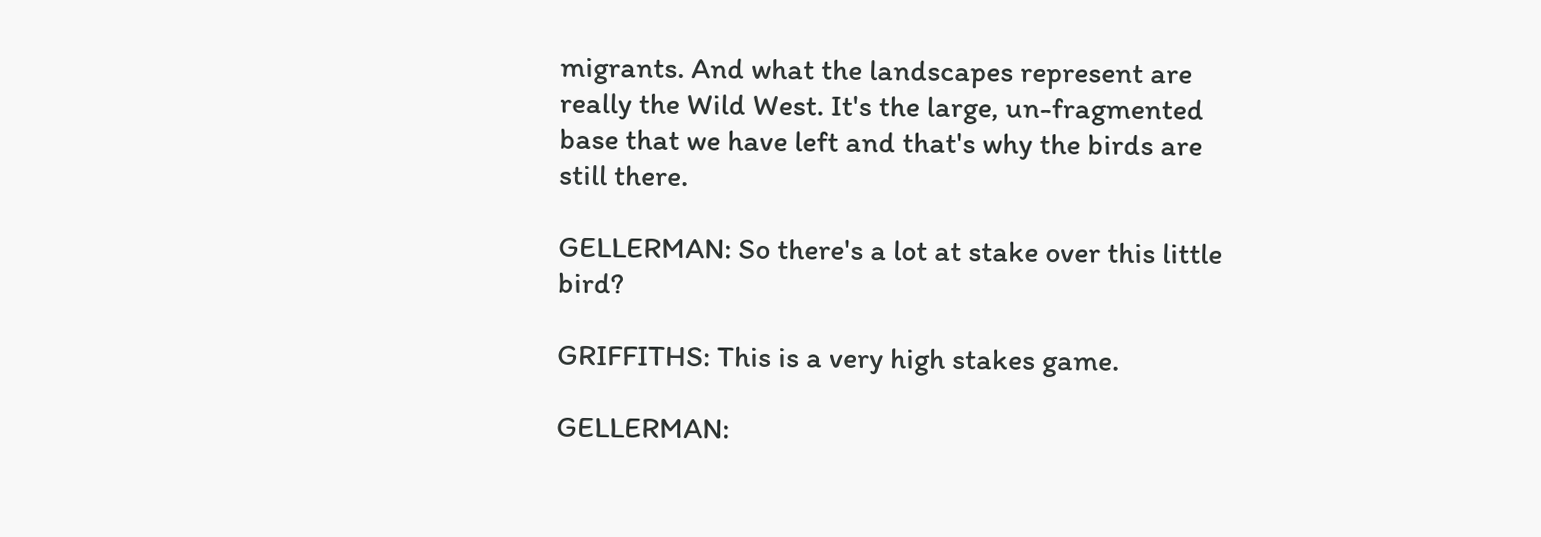migrants. And what the landscapes represent are really the Wild West. It's the large, un-fragmented base that we have left and that's why the birds are still there.

GELLERMAN: So there's a lot at stake over this little bird?

GRIFFITHS: This is a very high stakes game.

GELLERMAN: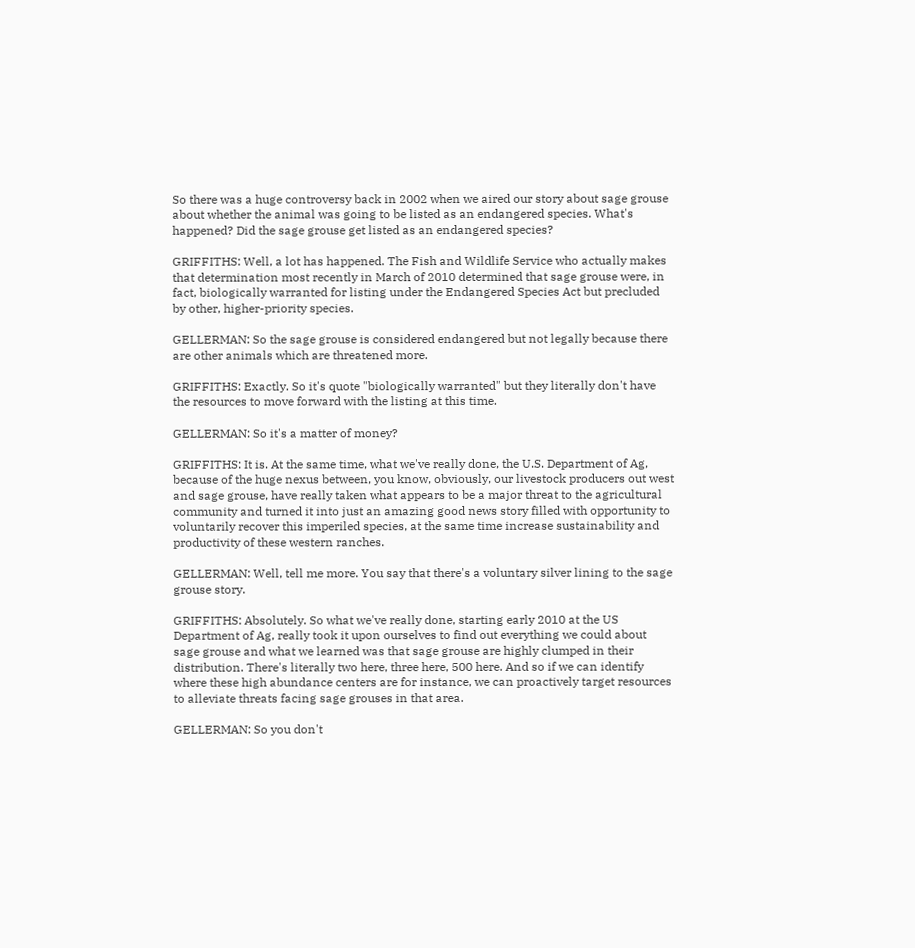So there was a huge controversy back in 2002 when we aired our story about sage grouse about whether the animal was going to be listed as an endangered species. What's happened? Did the sage grouse get listed as an endangered species?

GRIFFITHS: Well, a lot has happened. The Fish and Wildlife Service who actually makes that determination most recently in March of 2010 determined that sage grouse were, in fact, biologically warranted for listing under the Endangered Species Act but precluded by other, higher-priority species.

GELLERMAN: So the sage grouse is considered endangered but not legally because there are other animals which are threatened more.

GRIFFITHS: Exactly. So it's quote "biologically warranted" but they literally don't have the resources to move forward with the listing at this time.

GELLERMAN: So it's a matter of money?

GRIFFITHS: It is. At the same time, what we've really done, the U.S. Department of Ag, because of the huge nexus between, you know, obviously, our livestock producers out west and sage grouse, have really taken what appears to be a major threat to the agricultural community and turned it into just an amazing good news story filled with opportunity to voluntarily recover this imperiled species, at the same time increase sustainability and productivity of these western ranches.

GELLERMAN: Well, tell me more. You say that there's a voluntary silver lining to the sage grouse story.

GRIFFITHS: Absolutely. So what we've really done, starting early 2010 at the US Department of Ag, really took it upon ourselves to find out everything we could about sage grouse and what we learned was that sage grouse are highly clumped in their distribution. There's literally two here, three here, 500 here. And so if we can identify where these high abundance centers are for instance, we can proactively target resources to alleviate threats facing sage grouses in that area.

GELLERMAN: So you don't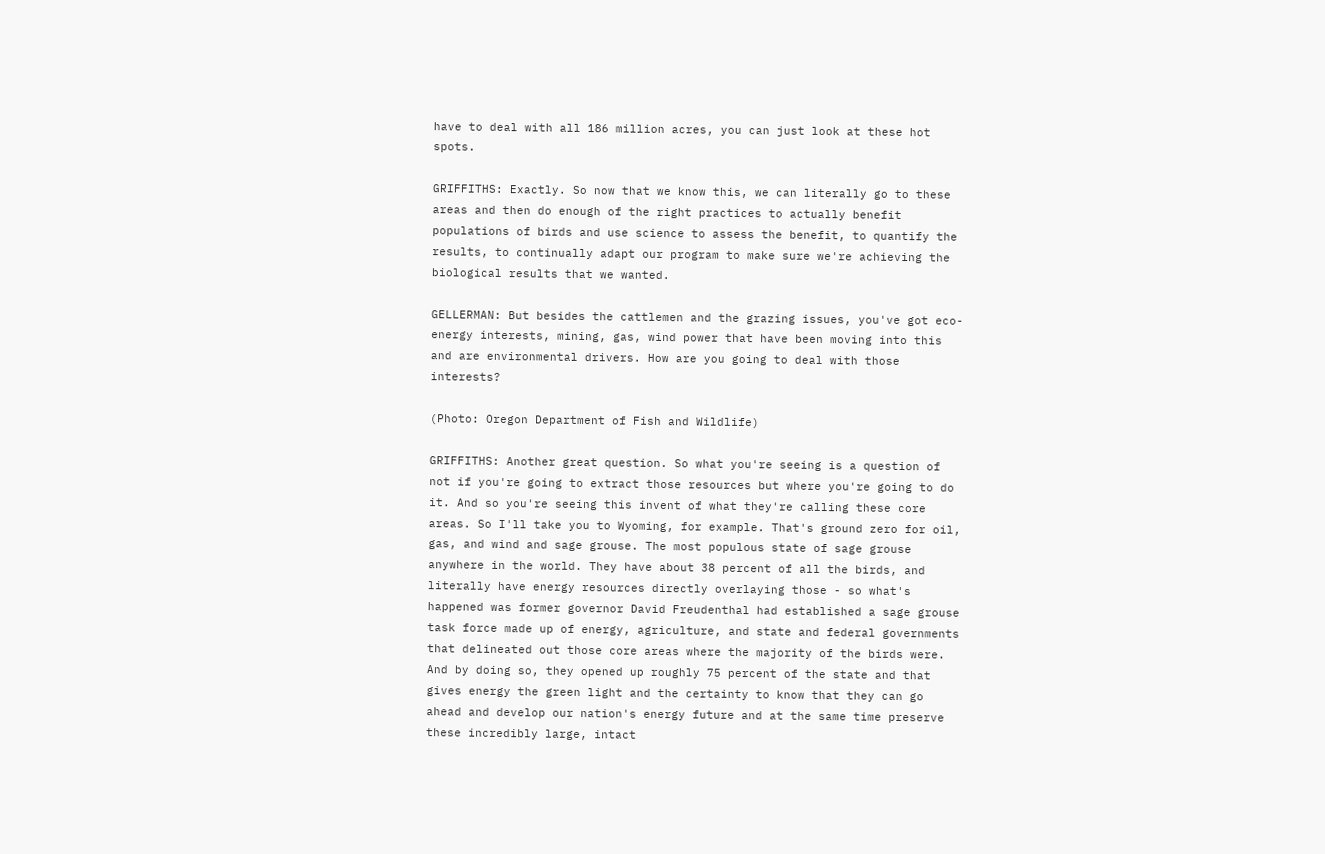have to deal with all 186 million acres, you can just look at these hot spots.

GRIFFITHS: Exactly. So now that we know this, we can literally go to these areas and then do enough of the right practices to actually benefit populations of birds and use science to assess the benefit, to quantify the results, to continually adapt our program to make sure we're achieving the biological results that we wanted.

GELLERMAN: But besides the cattlemen and the grazing issues, you've got eco-energy interests, mining, gas, wind power that have been moving into this and are environmental drivers. How are you going to deal with those interests?

(Photo: Oregon Department of Fish and Wildlife)

GRIFFITHS: Another great question. So what you're seeing is a question of not if you're going to extract those resources but where you're going to do it. And so you're seeing this invent of what they're calling these core areas. So I'll take you to Wyoming, for example. That's ground zero for oil, gas, and wind and sage grouse. The most populous state of sage grouse anywhere in the world. They have about 38 percent of all the birds, and literally have energy resources directly overlaying those - so what's happened was former governor David Freudenthal had established a sage grouse task force made up of energy, agriculture, and state and federal governments that delineated out those core areas where the majority of the birds were. And by doing so, they opened up roughly 75 percent of the state and that gives energy the green light and the certainty to know that they can go ahead and develop our nation's energy future and at the same time preserve these incredibly large, intact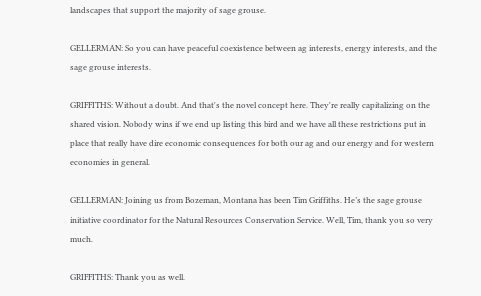landscapes that support the majority of sage grouse.

GELLERMAN: So you can have peaceful coexistence between ag interests, energy interests, and the sage grouse interests.

GRIFFITHS: Without a doubt. And that's the novel concept here. They're really capitalizing on the shared vision. Nobody wins if we end up listing this bird and we have all these restrictions put in place that really have dire economic consequences for both our ag and our energy and for western economies in general.

GELLERMAN: Joining us from Bozeman, Montana has been Tim Griffiths. He’s the sage grouse initiative coordinator for the Natural Resources Conservation Service. Well, Tim, thank you so very much.

GRIFFITHS: Thank you as well.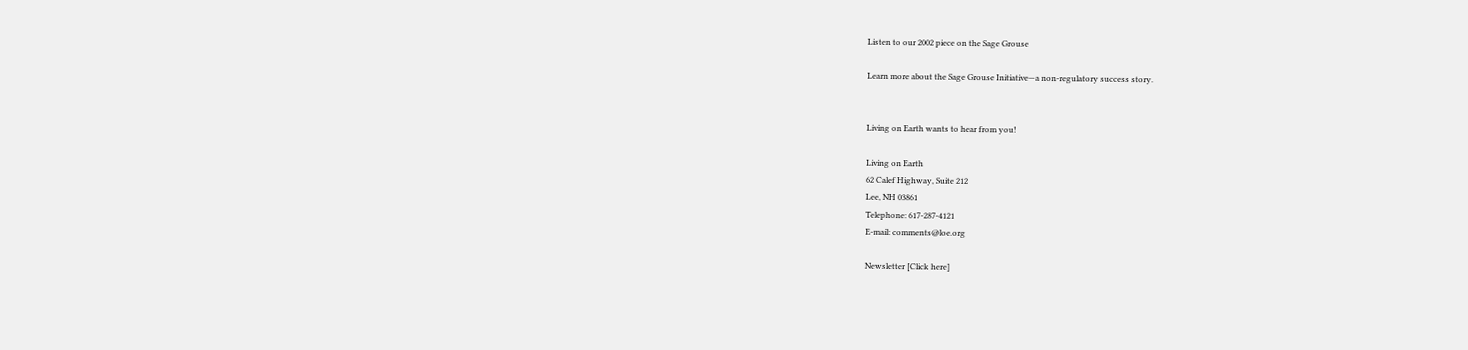Listen to our 2002 piece on the Sage Grouse

Learn more about the Sage Grouse Initiative—a non-regulatory success story.


Living on Earth wants to hear from you!

Living on Earth
62 Calef Highway, Suite 212
Lee, NH 03861
Telephone: 617-287-4121
E-mail: comments@loe.org

Newsletter [Click here]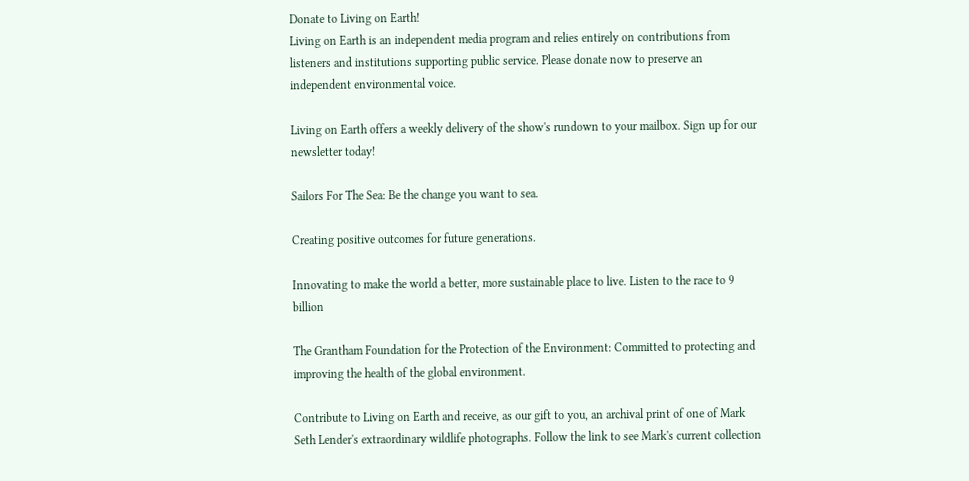Donate to Living on Earth!
Living on Earth is an independent media program and relies entirely on contributions from listeners and institutions supporting public service. Please donate now to preserve an independent environmental voice.

Living on Earth offers a weekly delivery of the show's rundown to your mailbox. Sign up for our newsletter today!

Sailors For The Sea: Be the change you want to sea.

Creating positive outcomes for future generations.

Innovating to make the world a better, more sustainable place to live. Listen to the race to 9 billion

The Grantham Foundation for the Protection of the Environment: Committed to protecting and improving the health of the global environment.

Contribute to Living on Earth and receive, as our gift to you, an archival print of one of Mark Seth Lender's extraordinary wildlife photographs. Follow the link to see Mark's current collection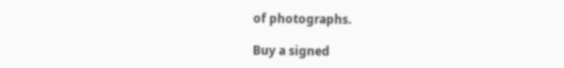of photographs.

Buy a signed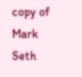copy of Mark Seth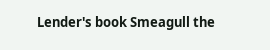Lender's book Smeagull the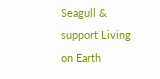Seagull & support Living on Earth